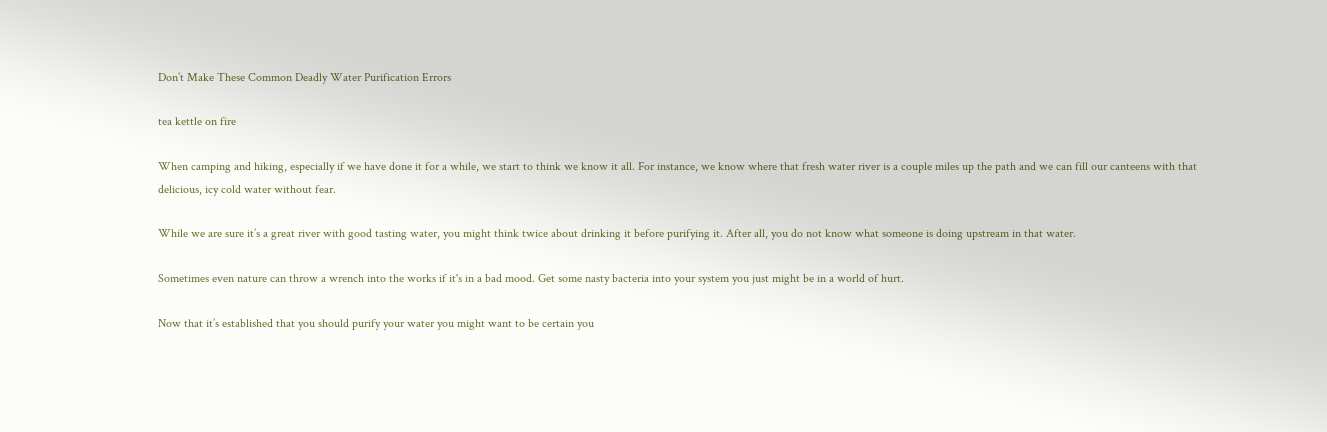Don’t Make These Common Deadly Water Purification Errors

tea kettle on fire

When camping and hiking, especially if we have done it for a while, we start to think we know it all. For instance, we know where that fresh water river is a couple miles up the path and we can fill our canteens with that delicious, icy cold water without fear.

While we are sure it’s a great river with good tasting water, you might think twice about drinking it before purifying it. After all, you do not know what someone is doing upstream in that water.

Sometimes even nature can throw a wrench into the works if it's in a bad mood. Get some nasty bacteria into your system you just might be in a world of hurt.

Now that it’s established that you should purify your water you might want to be certain you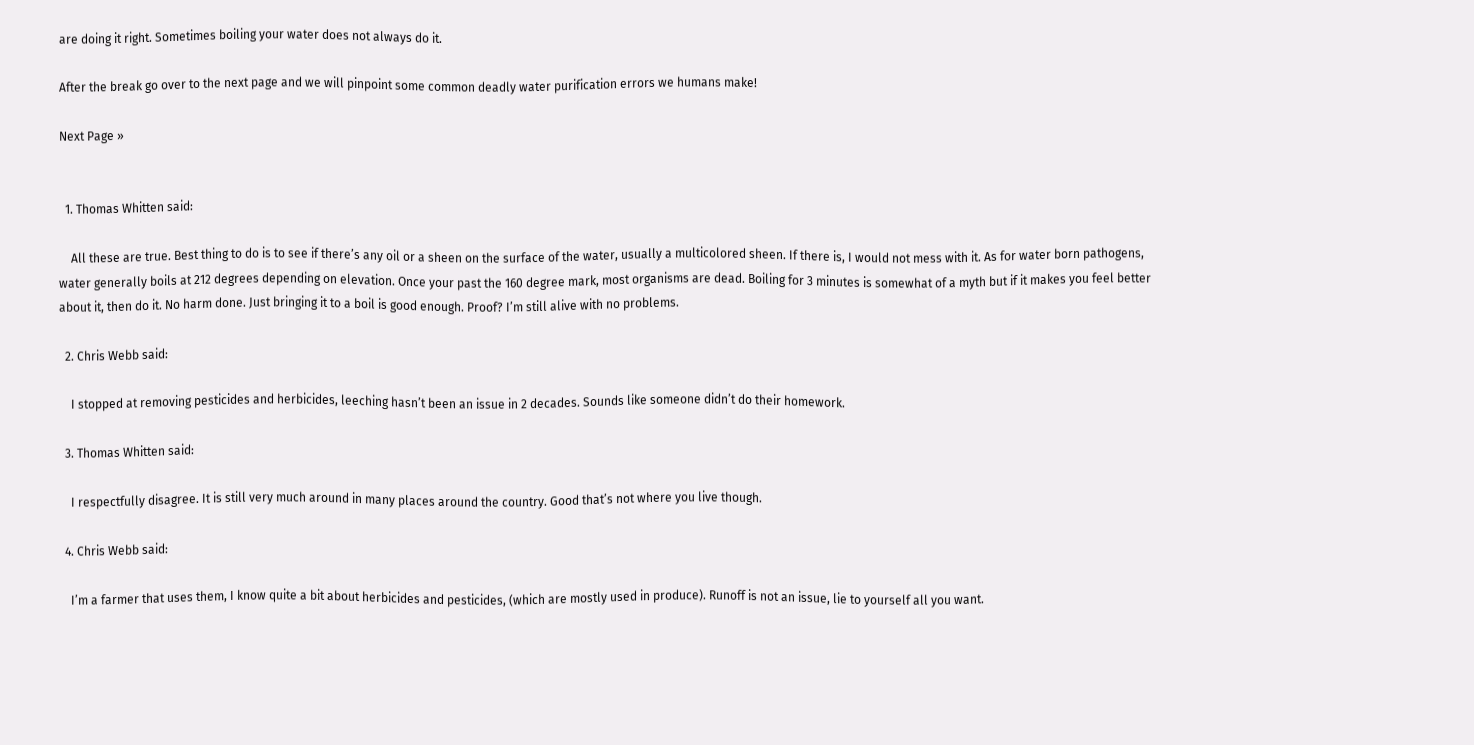are doing it right. Sometimes boiling your water does not always do it.

After the break go over to the next page and we will pinpoint some common deadly water purification errors we humans make!

Next Page »


  1. Thomas Whitten said:

    All these are true. Best thing to do is to see if there’s any oil or a sheen on the surface of the water, usually a multicolored sheen. If there is, I would not mess with it. As for water born pathogens, water generally boils at 212 degrees depending on elevation. Once your past the 160 degree mark, most organisms are dead. Boiling for 3 minutes is somewhat of a myth but if it makes you feel better about it, then do it. No harm done. Just bringing it to a boil is good enough. Proof? I’m still alive with no problems.

  2. Chris Webb said:

    I stopped at removing pesticides and herbicides, leeching hasn’t been an issue in 2 decades. Sounds like someone didn’t do their homework.

  3. Thomas Whitten said:

    I respectfully disagree. It is still very much around in many places around the country. Good that’s not where you live though.

  4. Chris Webb said:

    I’m a farmer that uses them, I know quite a bit about herbicides and pesticides, (which are mostly used in produce). Runoff is not an issue, lie to yourself all you want.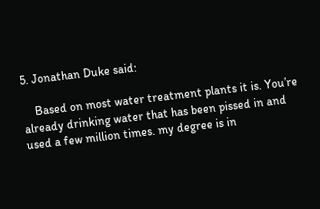5. Jonathan Duke said:

    Based on most water treatment plants it is. You’re already drinking water that has been pissed in and used a few million times. my degree is in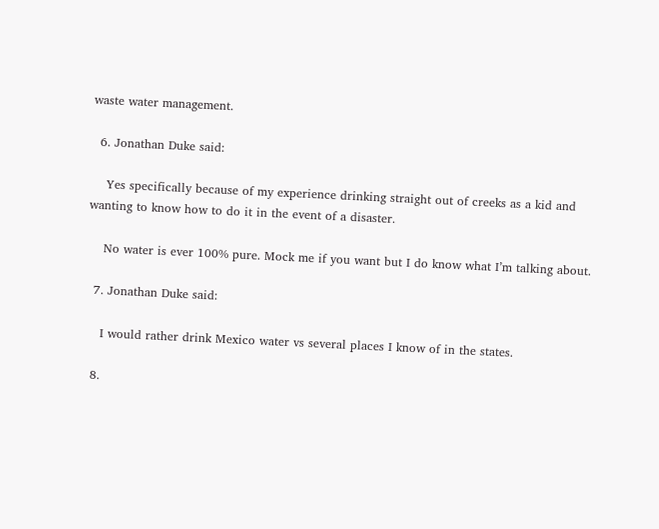waste water management.

  6. Jonathan Duke said:

    Yes specifically because of my experience drinking straight out of creeks as a kid and wanting to know how to do it in the event of a disaster.

    No water is ever 100% pure. Mock me if you want but I do know what I’m talking about.

  7. Jonathan Duke said:

    I would rather drink Mexico water vs several places I know of in the states.

  8.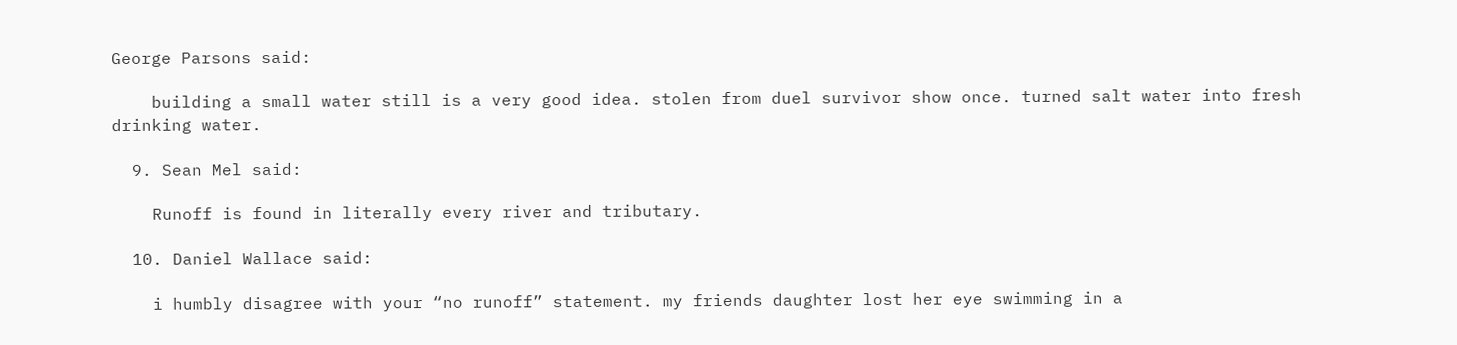George Parsons said:

    building a small water still is a very good idea. stolen from duel survivor show once. turned salt water into fresh drinking water.

  9. Sean Mel said:

    Runoff is found in literally every river and tributary.

  10. Daniel Wallace said:

    i humbly disagree with your “no runoff” statement. my friends daughter lost her eye swimming in a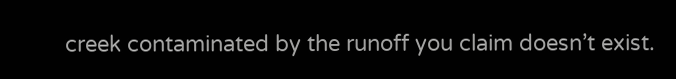creek contaminated by the runoff you claim doesn’t exist.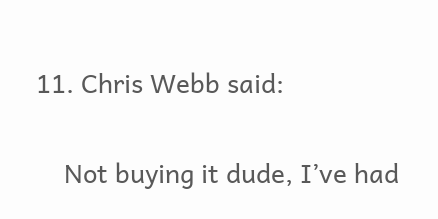11. Chris Webb said:

    Not buying it dude, I’ve had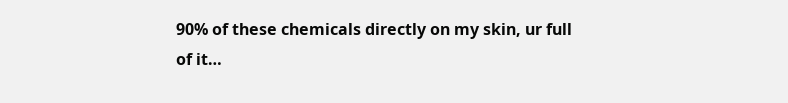90% of these chemicals directly on my skin, ur full of it…